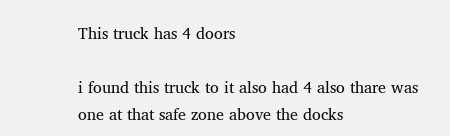This truck has 4 doors

i found this truck to it also had 4 also thare was one at that safe zone above the docks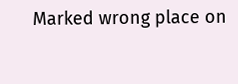Marked wrong place on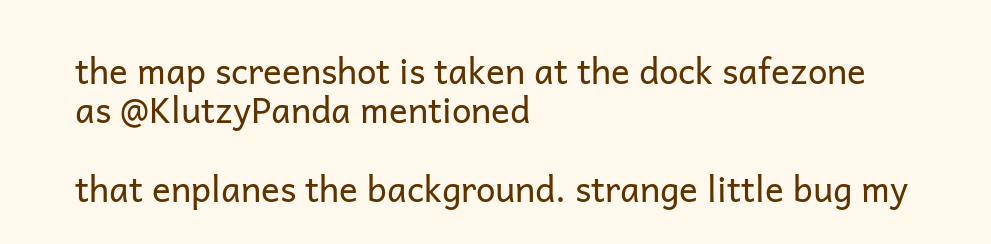the map screenshot is taken at the dock safezone
as @KlutzyPanda mentioned

that enplanes the background. strange little bug my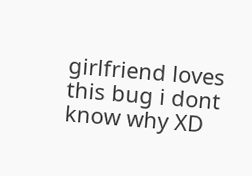girlfriend loves this bug i dont know why XD